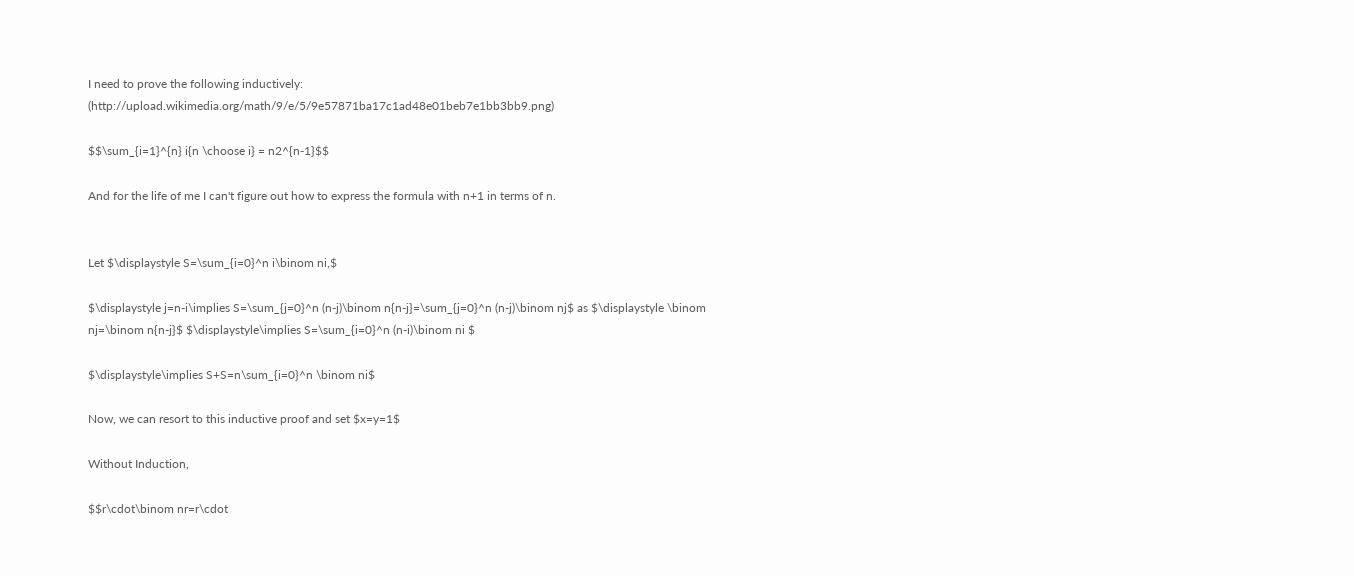I need to prove the following inductively: (http://upload.wikimedia.org/math/9/e/5/9e57871ba17c1ad48e01beb7e1bb3bb9.png)

$$\sum_{i=1}^{n} i{n \choose i} = n2^{n-1}$$

And for the life of me I can't figure out how to express the formula with n+1 in terms of n.


Let $\displaystyle S=\sum_{i=0}^n i\binom ni,$

$\displaystyle j=n-i\implies S=\sum_{j=0}^n (n-j)\binom n{n-j}=\sum_{j=0}^n (n-j)\binom nj$ as $\displaystyle \binom nj=\binom n{n-j}$ $\displaystyle\implies S=\sum_{i=0}^n (n-i)\binom ni $

$\displaystyle\implies S+S=n\sum_{i=0}^n \binom ni$

Now, we can resort to this inductive proof and set $x=y=1$

Without Induction,

$$r\cdot\binom nr=r\cdot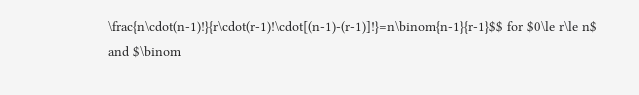\frac{n\cdot(n-1)!}{r\cdot(r-1)!\cdot[(n-1)-(r-1)]!}=n\binom{n-1}{r-1}$$ for $0\le r\le n$ and $\binom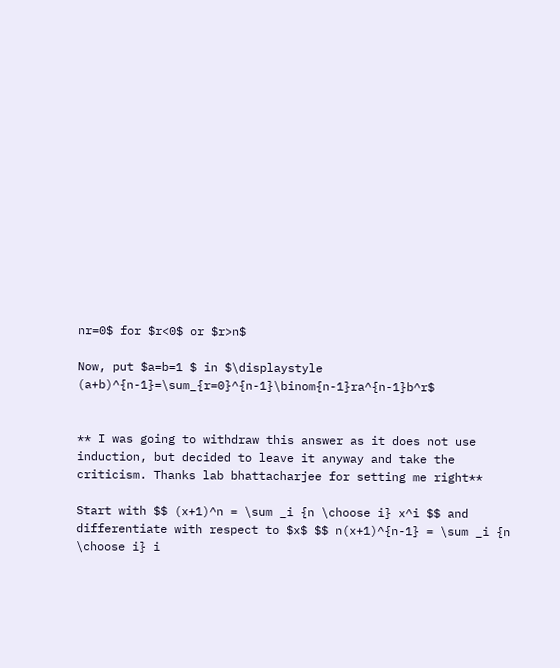nr=0$ for $r<0$ or $r>n$

Now, put $a=b=1 $ in $\displaystyle (a+b)^{n-1}=\sum_{r=0}^{n-1}\binom{n-1}ra^{n-1}b^r$


** I was going to withdraw this answer as it does not use induction, but decided to leave it anyway and take the criticism. Thanks lab bhattacharjee for setting me right**

Start with $$ (x+1)^n = \sum _i {n \choose i} x^i $$ and differentiate with respect to $x$ $$ n(x+1)^{n-1} = \sum _i {n \choose i} i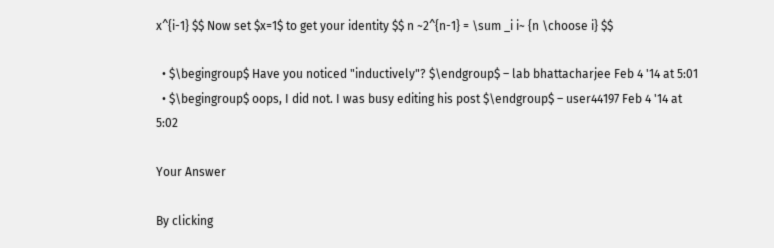x^{i-1} $$ Now set $x=1$ to get your identity $$ n ~2^{n-1} = \sum _i i~ {n \choose i} $$

  • $\begingroup$ Have you noticed "inductively"? $\endgroup$ – lab bhattacharjee Feb 4 '14 at 5:01
  • $\begingroup$ oops, I did not. I was busy editing his post $\endgroup$ – user44197 Feb 4 '14 at 5:02

Your Answer

By clicking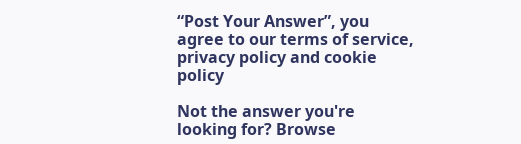“Post Your Answer”, you agree to our terms of service, privacy policy and cookie policy

Not the answer you're looking for? Browse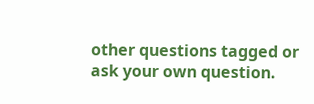other questions tagged or ask your own question.